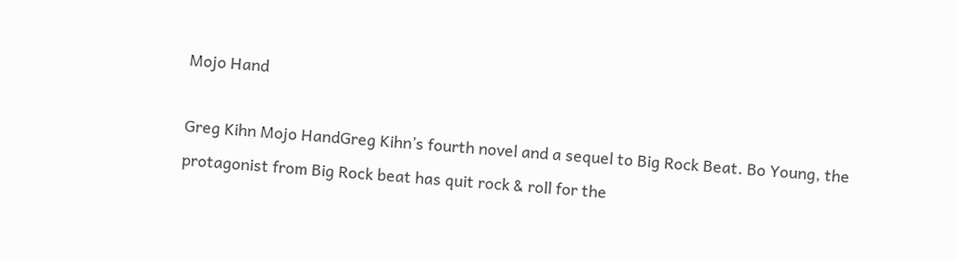Mojo Hand

Greg Kihn Mojo HandGreg Kihn’s fourth novel and a sequel to Big Rock Beat. Bo Young, the protagonist from Big Rock beat has quit rock & roll for the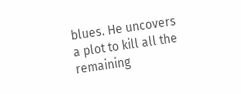blues. He uncovers a plot to kill all the remaining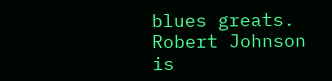blues greats. Robert Johnson is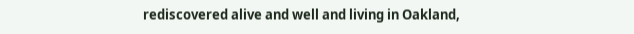rediscovered alive and well and living in Oakland,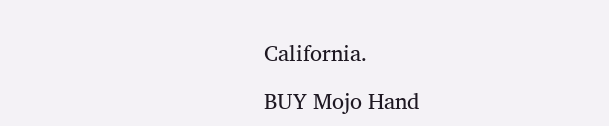California.

BUY Mojo Hand